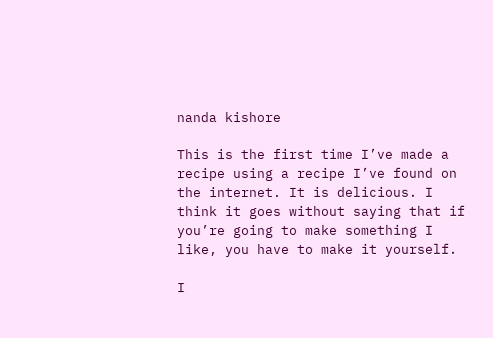nanda kishore

This is the first time I’ve made a recipe using a recipe I’ve found on the internet. It is delicious. I think it goes without saying that if you’re going to make something I like, you have to make it yourself.

I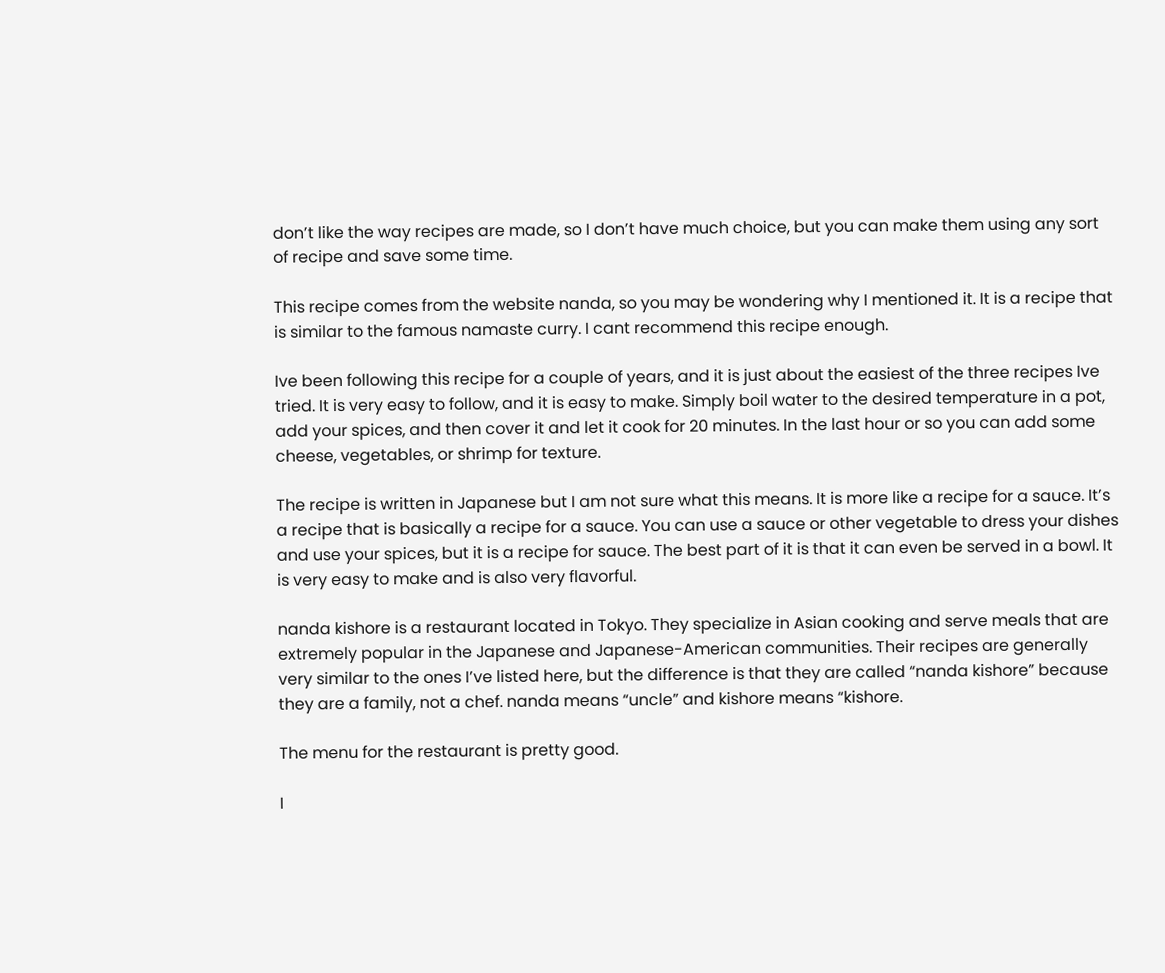don’t like the way recipes are made, so I don’t have much choice, but you can make them using any sort of recipe and save some time.

This recipe comes from the website nanda, so you may be wondering why I mentioned it. It is a recipe that is similar to the famous namaste curry. I cant recommend this recipe enough.

Ive been following this recipe for a couple of years, and it is just about the easiest of the three recipes Ive tried. It is very easy to follow, and it is easy to make. Simply boil water to the desired temperature in a pot, add your spices, and then cover it and let it cook for 20 minutes. In the last hour or so you can add some cheese, vegetables, or shrimp for texture.

The recipe is written in Japanese but I am not sure what this means. It is more like a recipe for a sauce. It’s a recipe that is basically a recipe for a sauce. You can use a sauce or other vegetable to dress your dishes and use your spices, but it is a recipe for sauce. The best part of it is that it can even be served in a bowl. It is very easy to make and is also very flavorful.

nanda kishore is a restaurant located in Tokyo. They specialize in Asian cooking and serve meals that are extremely popular in the Japanese and Japanese-American communities. Their recipes are generally very similar to the ones I’ve listed here, but the difference is that they are called “nanda kishore” because they are a family, not a chef. nanda means “uncle” and kishore means “kishore.

The menu for the restaurant is pretty good.

I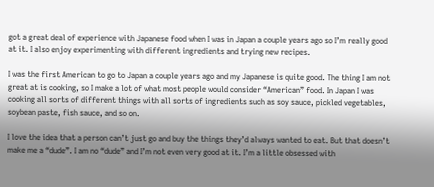got a great deal of experience with Japanese food when I was in Japan a couple years ago so I’m really good at it. I also enjoy experimenting with different ingredients and trying new recipes.

I was the first American to go to Japan a couple years ago and my Japanese is quite good. The thing I am not great at is cooking, so I make a lot of what most people would consider “American” food. In Japan I was cooking all sorts of different things with all sorts of ingredients such as soy sauce, pickled vegetables, soybean paste, fish sauce, and so on.

I love the idea that a person can’t just go and buy the things they’d always wanted to eat. But that doesn’t make me a “dude”. I am no “dude” and I’m not even very good at it. I’m a little obsessed with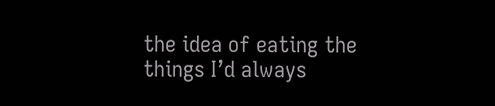the idea of eating the things I’d always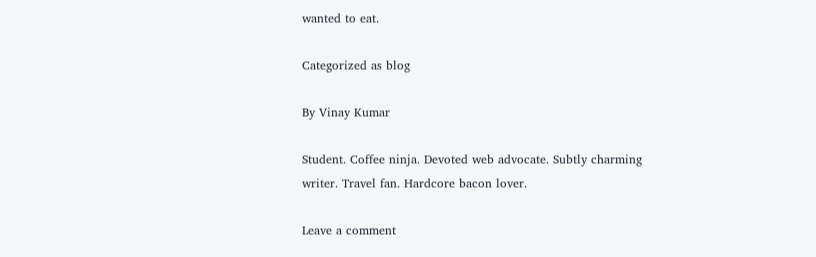wanted to eat.

Categorized as blog

By Vinay Kumar

Student. Coffee ninja. Devoted web advocate. Subtly charming writer. Travel fan. Hardcore bacon lover.

Leave a comment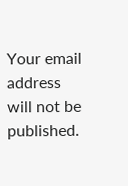Your email address will not be published.